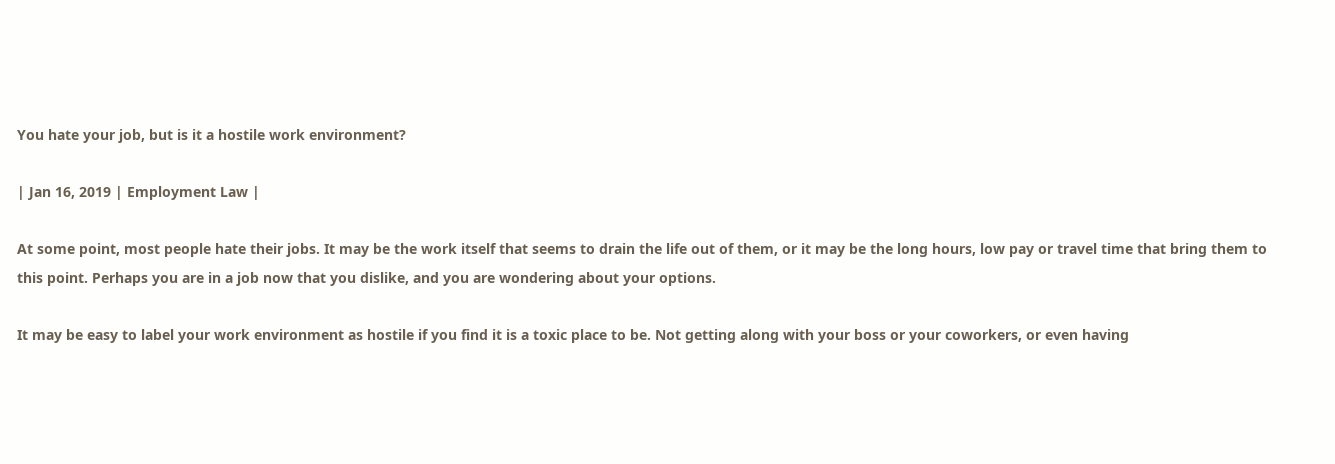You hate your job, but is it a hostile work environment?

| Jan 16, 2019 | Employment Law |

At some point, most people hate their jobs. It may be the work itself that seems to drain the life out of them, or it may be the long hours, low pay or travel time that bring them to this point. Perhaps you are in a job now that you dislike, and you are wondering about your options.

It may be easy to label your work environment as hostile if you find it is a toxic place to be. Not getting along with your boss or your coworkers, or even having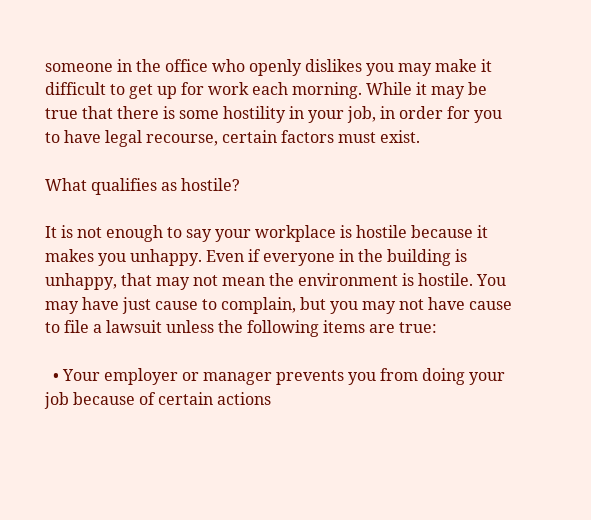someone in the office who openly dislikes you may make it difficult to get up for work each morning. While it may be true that there is some hostility in your job, in order for you to have legal recourse, certain factors must exist.

What qualifies as hostile?

It is not enough to say your workplace is hostile because it makes you unhappy. Even if everyone in the building is unhappy, that may not mean the environment is hostile. You may have just cause to complain, but you may not have cause to file a lawsuit unless the following items are true:

  • Your employer or manager prevents you from doing your job because of certain actions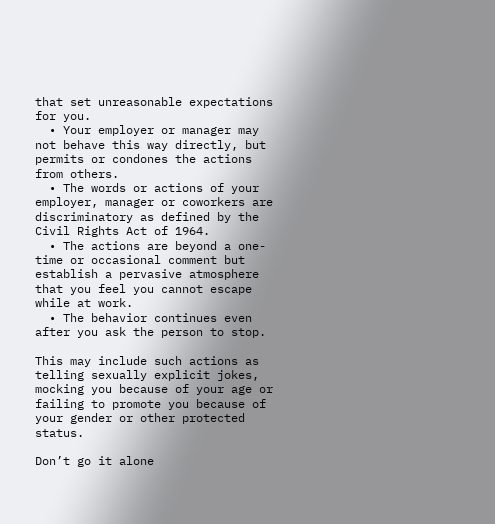that set unreasonable expectations for you.
  • Your employer or manager may not behave this way directly, but permits or condones the actions from others.
  • The words or actions of your employer, manager or coworkers are discriminatory as defined by the Civil Rights Act of 1964.
  • The actions are beyond a one-time or occasional comment but establish a pervasive atmosphere that you feel you cannot escape while at work.
  • The behavior continues even after you ask the person to stop.

This may include such actions as telling sexually explicit jokes, mocking you because of your age or failing to promote you because of your gender or other protected status.

Don’t go it alone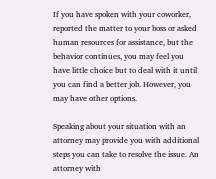If you have spoken with your coworker, reported the matter to your boss or asked human resources for assistance, but the behavior continues, you may feel you have little choice but to deal with it until you can find a better job. However, you may have other options.

Speaking about your situation with an attorney may provide you with additional steps you can take to resolve the issue. An attorney with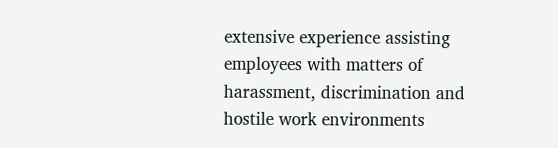extensive experience assisting employees with matters of harassment, discrimination and hostile work environments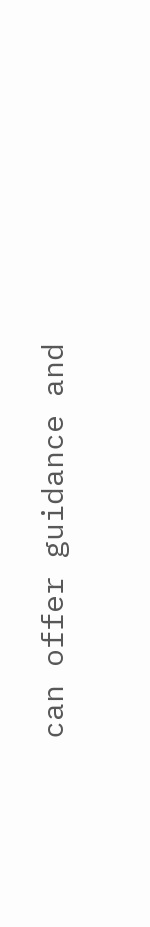can offer guidance and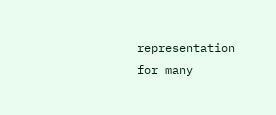representation for many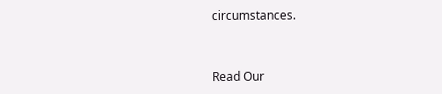circumstances.


Read Our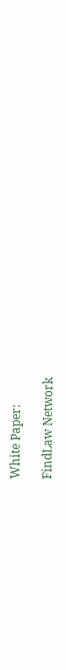White Paper:

FindLaw Network